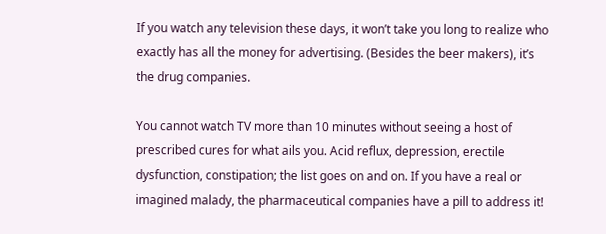If you watch any television these days, it won’t take you long to realize who exactly has all the money for advertising. (Besides the beer makers), it’s the drug companies.

You cannot watch TV more than 10 minutes without seeing a host of prescribed cures for what ails you. Acid reflux, depression, erectile dysfunction, constipation; the list goes on and on. If you have a real or imagined malady, the pharmaceutical companies have a pill to address it!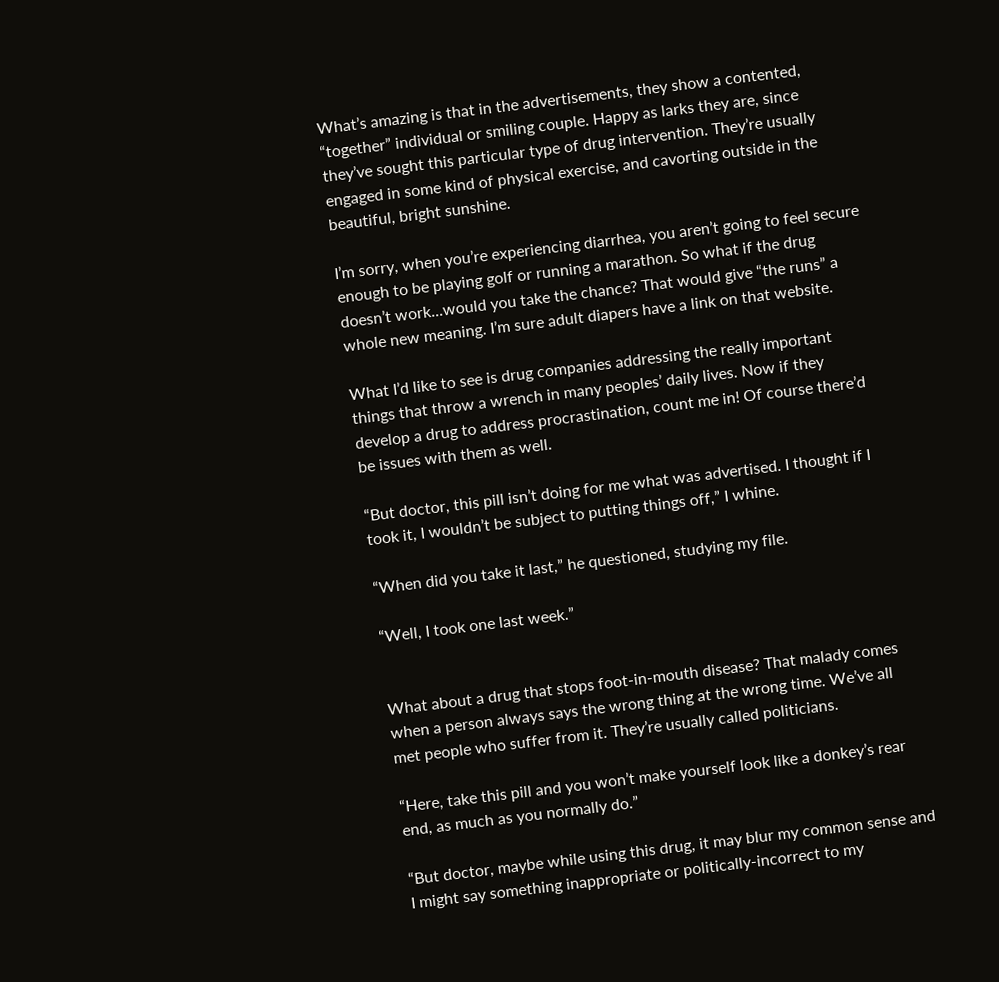What’s amazing is that in the advertisements, they show a contented, “together” individual or smiling couple. Happy as larks they are, since they’ve sought this particular type of drug intervention. They’re usually engaged in some kind of physical exercise, and cavorting outside in the beautiful, bright sunshine.

I’m sorry, when you’re experiencing diarrhea, you aren’t going to feel secure enough to be playing golf or running a marathon. So what if the drug doesn’t work...would you take the chance? That would give “the runs” a whole new meaning. I’m sure adult diapers have a link on that website.

What I’d like to see is drug companies addressing the really important things that throw a wrench in many peoples’ daily lives. Now if they develop a drug to address procrastination, count me in! Of course there’d be issues with them as well.

“But doctor, this pill isn’t doing for me what was advertised. I thought if I took it, I wouldn’t be subject to putting things off,” I whine.

“When did you take it last,” he questioned, studying my file.

“Well, I took one last week.”


What about a drug that stops foot-in-mouth disease? That malady comes when a person always says the wrong thing at the wrong time. We’ve all met people who suffer from it. They’re usually called politicians.

“Here, take this pill and you won’t make yourself look like a donkey’s rear end, as much as you normally do.”

“But doctor, maybe while using this drug, it may blur my common sense and I might say something inappropriate or politically-incorrect to my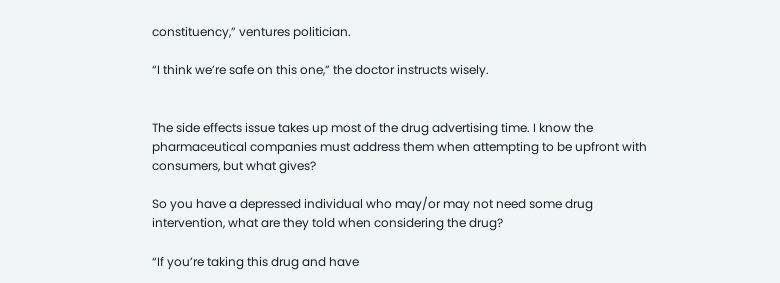constituency,” ventures politician.

“I think we’re safe on this one,” the doctor instructs wisely.


The side effects issue takes up most of the drug advertising time. I know the pharmaceutical companies must address them when attempting to be upfront with consumers, but what gives?

So you have a depressed individual who may/or may not need some drug intervention, what are they told when considering the drug?

“If you’re taking this drug and have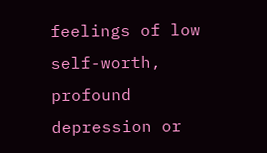feelings of low self-worth, profound depression or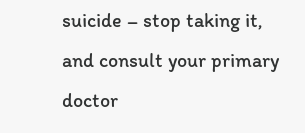suicide – stop taking it, and consult your primary doctor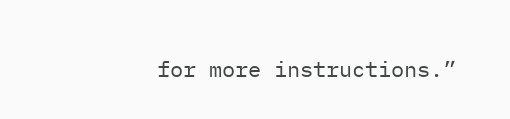for more instructions.”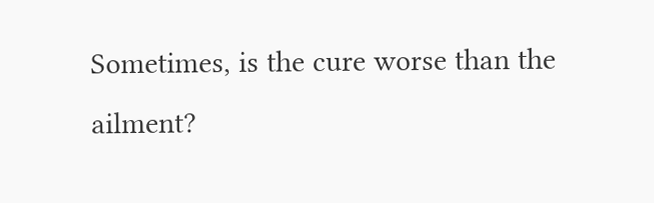Sometimes, is the cure worse than the ailment?